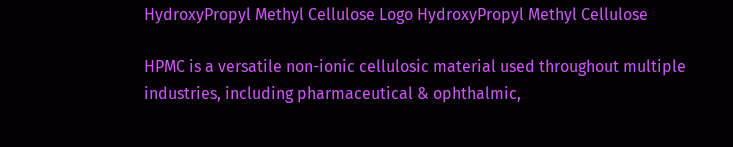HydroxyPropyl Methyl Cellulose Logo HydroxyPropyl Methyl Cellulose

HPMC is a versatile non-ionic cellulosic material used throughout multiple industries, including pharmaceutical & ophthalmic,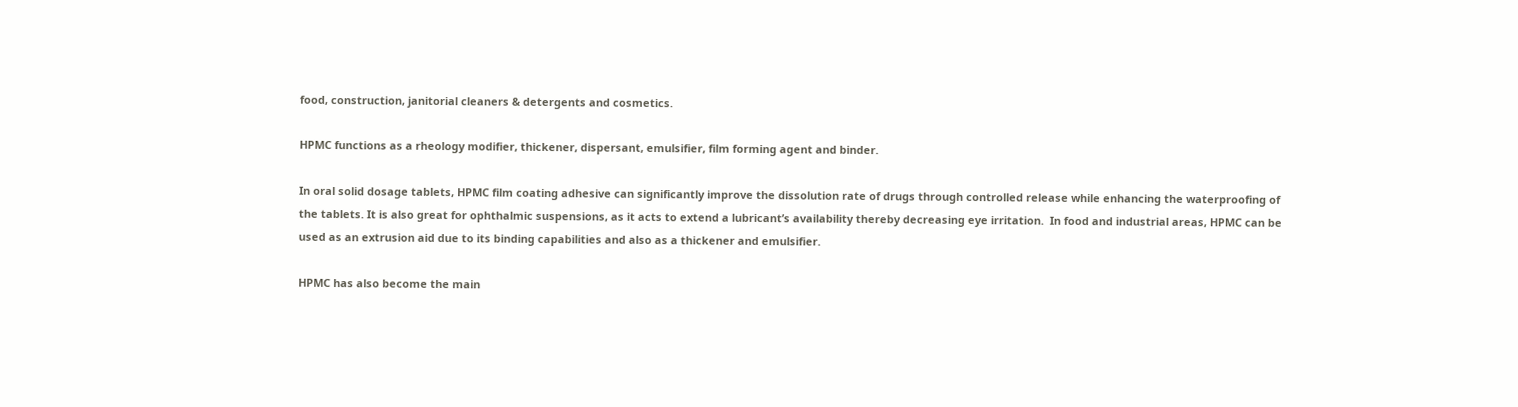food, construction, janitorial cleaners & detergents and cosmetics.

HPMC functions as a rheology modifier, thickener, dispersant, emulsifier, film forming agent and binder.

In oral solid dosage tablets, HPMC film coating adhesive can significantly improve the dissolution rate of drugs through controlled release while enhancing the waterproofing of the tablets. It is also great for ophthalmic suspensions, as it acts to extend a lubricant’s availability thereby decreasing eye irritation.  In food and industrial areas, HPMC can be used as an extrusion aid due to its binding capabilities and also as a thickener and emulsifier.

HPMC has also become the main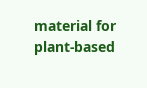material for plant-based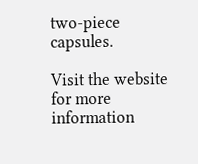two-piece capsules.

Visit the website for more information